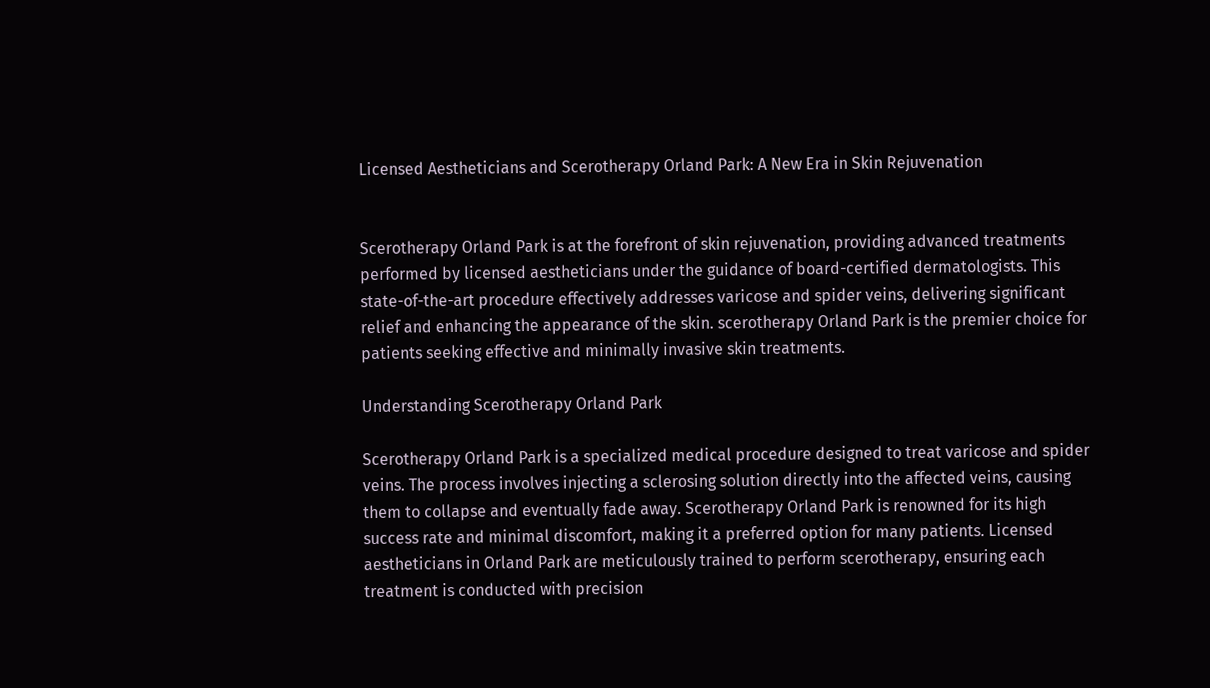Licensed Aestheticians and Scerotherapy Orland Park: A New Era in Skin Rejuvenation


Scerotherapy Orland Park is at the forefront of skin rejuvenation, providing advanced treatments performed by licensed aestheticians under the guidance of board-certified dermatologists. This state-of-the-art procedure effectively addresses varicose and spider veins, delivering significant relief and enhancing the appearance of the skin. scerotherapy Orland Park is the premier choice for patients seeking effective and minimally invasive skin treatments.

Understanding Scerotherapy Orland Park

Scerotherapy Orland Park is a specialized medical procedure designed to treat varicose and spider veins. The process involves injecting a sclerosing solution directly into the affected veins, causing them to collapse and eventually fade away. Scerotherapy Orland Park is renowned for its high success rate and minimal discomfort, making it a preferred option for many patients. Licensed aestheticians in Orland Park are meticulously trained to perform scerotherapy, ensuring each treatment is conducted with precision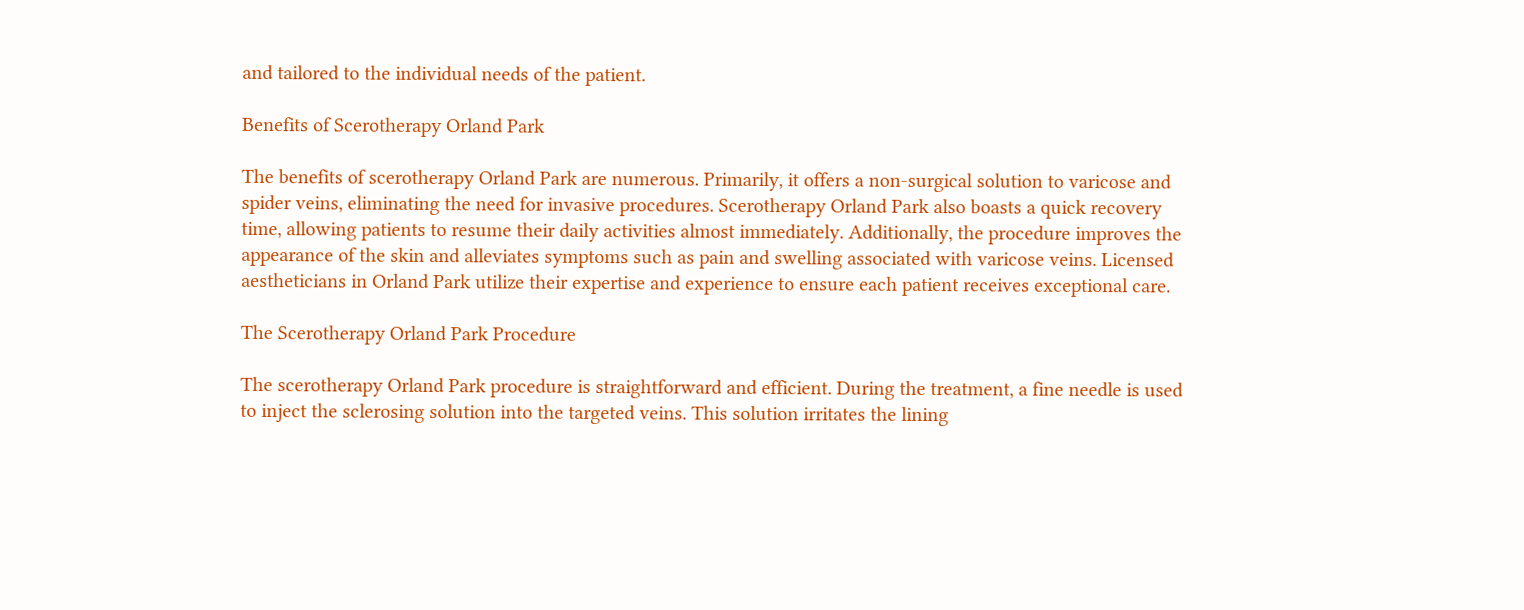and tailored to the individual needs of the patient.

Benefits of Scerotherapy Orland Park

The benefits of scerotherapy Orland Park are numerous. Primarily, it offers a non-surgical solution to varicose and spider veins, eliminating the need for invasive procedures. Scerotherapy Orland Park also boasts a quick recovery time, allowing patients to resume their daily activities almost immediately. Additionally, the procedure improves the appearance of the skin and alleviates symptoms such as pain and swelling associated with varicose veins. Licensed aestheticians in Orland Park utilize their expertise and experience to ensure each patient receives exceptional care.

The Scerotherapy Orland Park Procedure

The scerotherapy Orland Park procedure is straightforward and efficient. During the treatment, a fine needle is used to inject the sclerosing solution into the targeted veins. This solution irritates the lining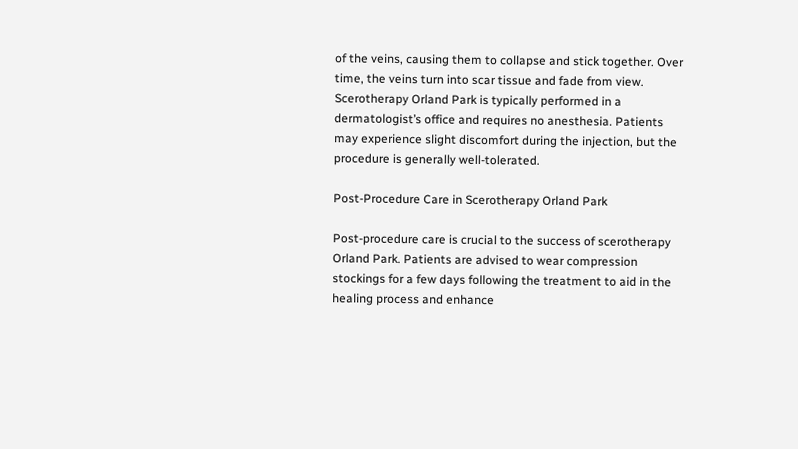of the veins, causing them to collapse and stick together. Over time, the veins turn into scar tissue and fade from view. Scerotherapy Orland Park is typically performed in a dermatologist’s office and requires no anesthesia. Patients may experience slight discomfort during the injection, but the procedure is generally well-tolerated.

Post-Procedure Care in Scerotherapy Orland Park

Post-procedure care is crucial to the success of scerotherapy Orland Park. Patients are advised to wear compression stockings for a few days following the treatment to aid in the healing process and enhance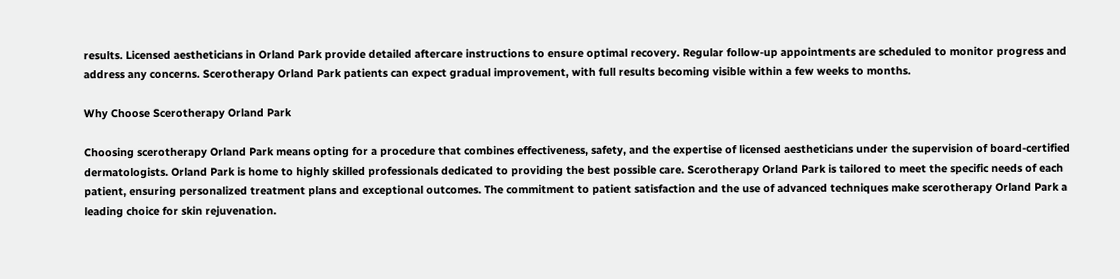results. Licensed aestheticians in Orland Park provide detailed aftercare instructions to ensure optimal recovery. Regular follow-up appointments are scheduled to monitor progress and address any concerns. Scerotherapy Orland Park patients can expect gradual improvement, with full results becoming visible within a few weeks to months.

Why Choose Scerotherapy Orland Park

Choosing scerotherapy Orland Park means opting for a procedure that combines effectiveness, safety, and the expertise of licensed aestheticians under the supervision of board-certified dermatologists. Orland Park is home to highly skilled professionals dedicated to providing the best possible care. Scerotherapy Orland Park is tailored to meet the specific needs of each patient, ensuring personalized treatment plans and exceptional outcomes. The commitment to patient satisfaction and the use of advanced techniques make scerotherapy Orland Park a leading choice for skin rejuvenation.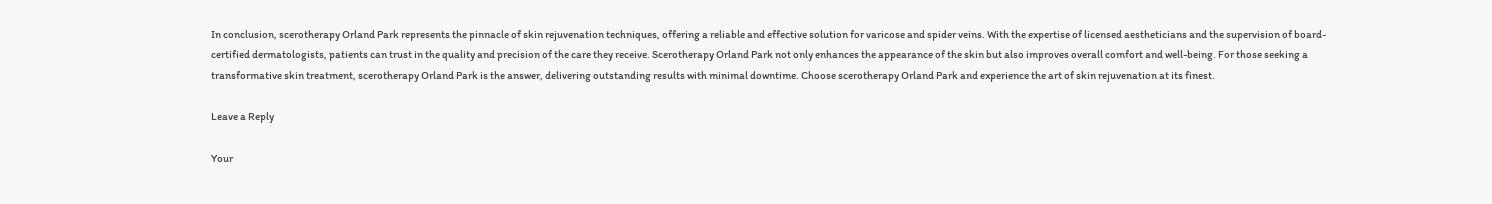In conclusion, scerotherapy Orland Park represents the pinnacle of skin rejuvenation techniques, offering a reliable and effective solution for varicose and spider veins. With the expertise of licensed aestheticians and the supervision of board-certified dermatologists, patients can trust in the quality and precision of the care they receive. Scerotherapy Orland Park not only enhances the appearance of the skin but also improves overall comfort and well-being. For those seeking a transformative skin treatment, scerotherapy Orland Park is the answer, delivering outstanding results with minimal downtime. Choose scerotherapy Orland Park and experience the art of skin rejuvenation at its finest.

Leave a Reply

Your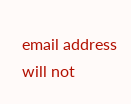email address will not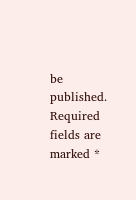be published. Required fields are marked *